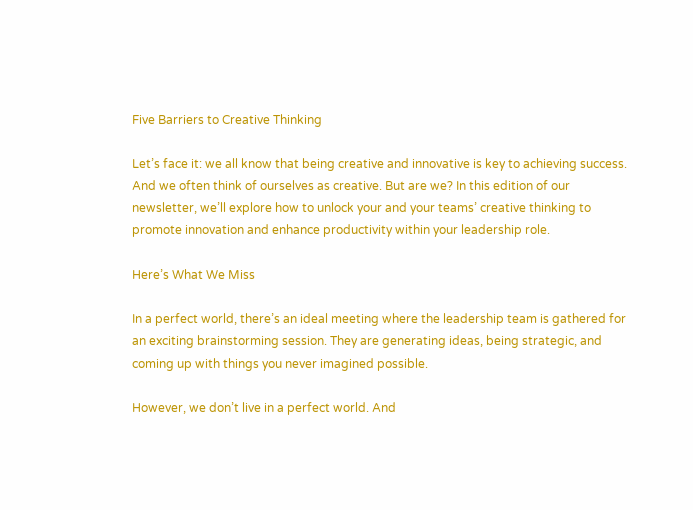Five Barriers to Creative Thinking

Let’s face it: we all know that being creative and innovative is key to achieving success. And we often think of ourselves as creative. But are we? In this edition of our newsletter, we’ll explore how to unlock your and your teams’ creative thinking to promote innovation and enhance productivity within your leadership role.

Here’s What We Miss

In a perfect world, there’s an ideal meeting where the leadership team is gathered for an exciting brainstorming session. They are generating ideas, being strategic, and coming up with things you never imagined possible.

However, we don’t live in a perfect world. And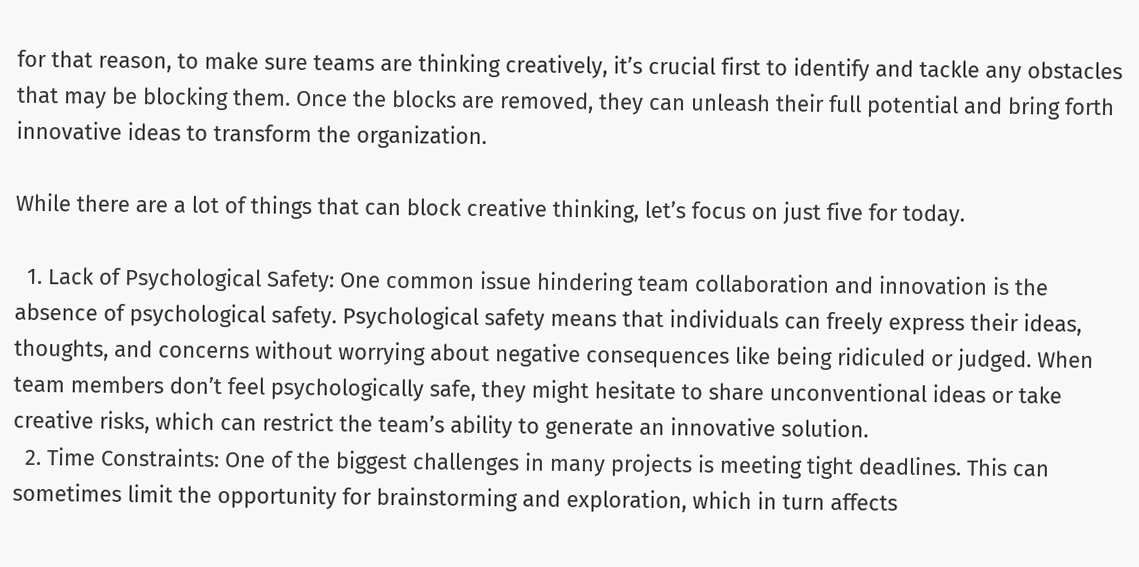for that reason, to make sure teams are thinking creatively, it’s crucial first to identify and tackle any obstacles that may be blocking them. Once the blocks are removed, they can unleash their full potential and bring forth innovative ideas to transform the organization.

While there are a lot of things that can block creative thinking, let’s focus on just five for today.

  1. Lack of Psychological Safety: One common issue hindering team collaboration and innovation is the absence of psychological safety. Psychological safety means that individuals can freely express their ideas, thoughts, and concerns without worrying about negative consequences like being ridiculed or judged. When team members don’t feel psychologically safe, they might hesitate to share unconventional ideas or take creative risks, which can restrict the team’s ability to generate an innovative solution.
  2. Time Constraints: One of the biggest challenges in many projects is meeting tight deadlines. This can sometimes limit the opportunity for brainstorming and exploration, which in turn affects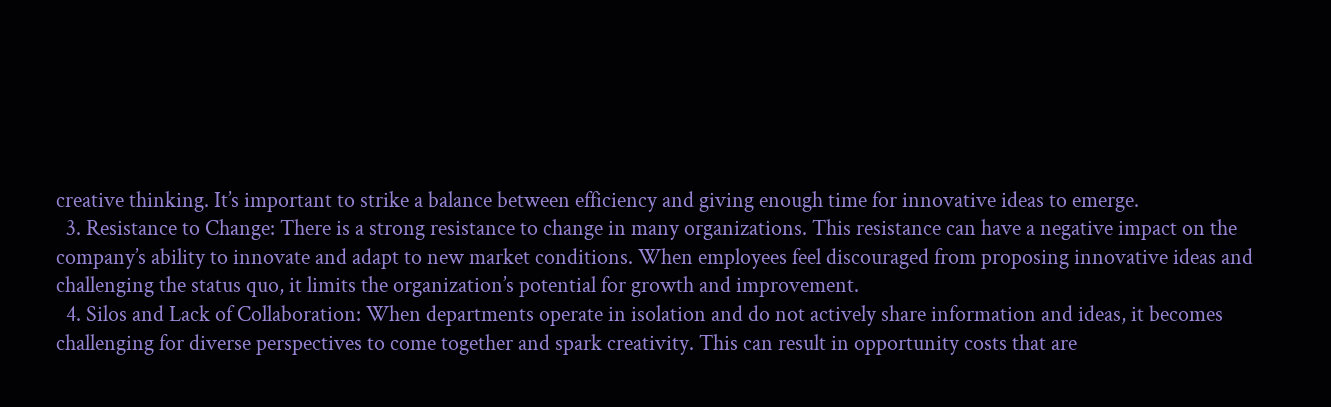creative thinking. It’s important to strike a balance between efficiency and giving enough time for innovative ideas to emerge.
  3. Resistance to Change: There is a strong resistance to change in many organizations. This resistance can have a negative impact on the company’s ability to innovate and adapt to new market conditions. When employees feel discouraged from proposing innovative ideas and challenging the status quo, it limits the organization’s potential for growth and improvement.
  4. Silos and Lack of Collaboration: When departments operate in isolation and do not actively share information and ideas, it becomes challenging for diverse perspectives to come together and spark creativity. This can result in opportunity costs that are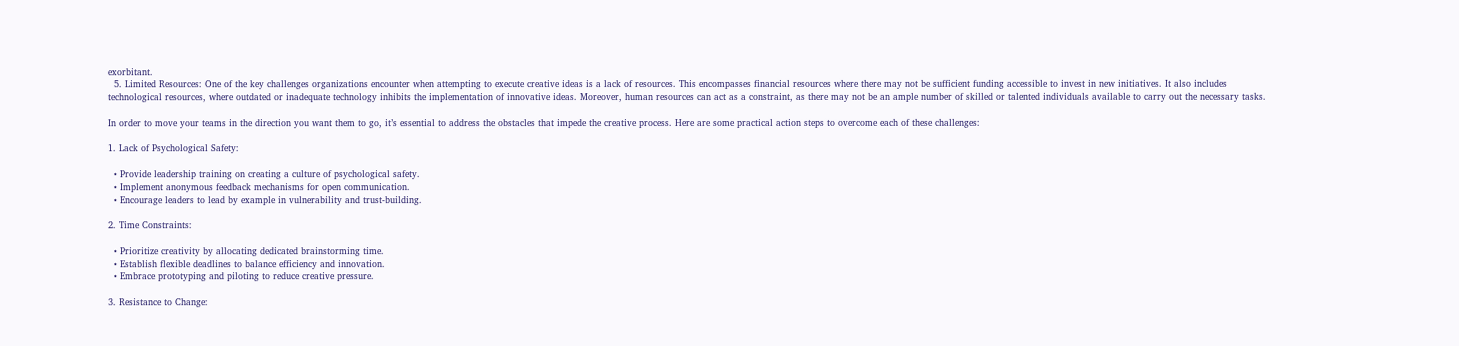exorbitant.
  5. Limited Resources: One of the key challenges organizations encounter when attempting to execute creative ideas is a lack of resources. This encompasses financial resources where there may not be sufficient funding accessible to invest in new initiatives. It also includes technological resources, where outdated or inadequate technology inhibits the implementation of innovative ideas. Moreover, human resources can act as a constraint, as there may not be an ample number of skilled or talented individuals available to carry out the necessary tasks.

In order to move your teams in the direction you want them to go, it’s essential to address the obstacles that impede the creative process. Here are some practical action steps to overcome each of these challenges:

1. Lack of Psychological Safety:

  • Provide leadership training on creating a culture of psychological safety.
  • Implement anonymous feedback mechanisms for open communication.
  • Encourage leaders to lead by example in vulnerability and trust-building.

2. Time Constraints:

  • Prioritize creativity by allocating dedicated brainstorming time.
  • Establish flexible deadlines to balance efficiency and innovation.
  • Embrace prototyping and piloting to reduce creative pressure.

3. Resistance to Change: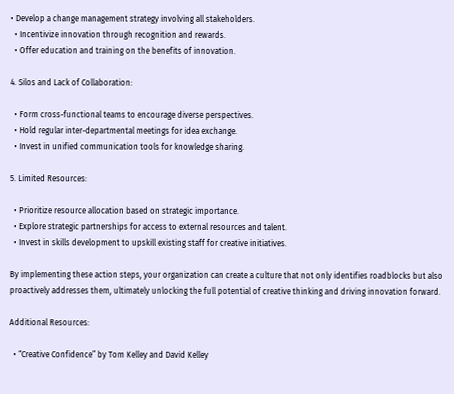• Develop a change management strategy involving all stakeholders.
  • Incentivize innovation through recognition and rewards.
  • Offer education and training on the benefits of innovation.

4. Silos and Lack of Collaboration:

  • Form cross-functional teams to encourage diverse perspectives.
  • Hold regular inter-departmental meetings for idea exchange.
  • Invest in unified communication tools for knowledge sharing.

5. Limited Resources:

  • Prioritize resource allocation based on strategic importance.
  • Explore strategic partnerships for access to external resources and talent.
  • Invest in skills development to upskill existing staff for creative initiatives.

By implementing these action steps, your organization can create a culture that not only identifies roadblocks but also proactively addresses them, ultimately unlocking the full potential of creative thinking and driving innovation forward.

Additional Resources:

  • “Creative Confidence” by Tom Kelley and David Kelley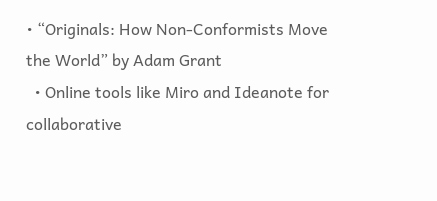• “Originals: How Non-Conformists Move the World” by Adam Grant
  • Online tools like Miro and Ideanote for collaborative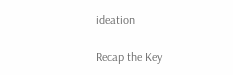ideation

Recap the Key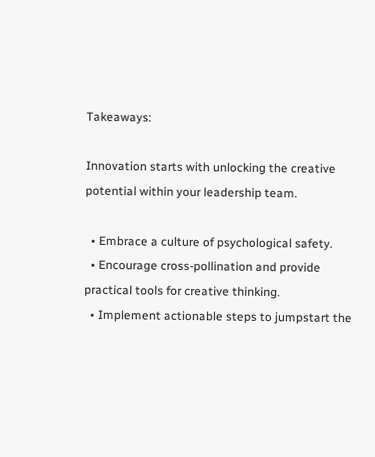Takeaways:

Innovation starts with unlocking the creative potential within your leadership team.

  • Embrace a culture of psychological safety.
  • Encourage cross-pollination and provide practical tools for creative thinking.
  • Implement actionable steps to jumpstart the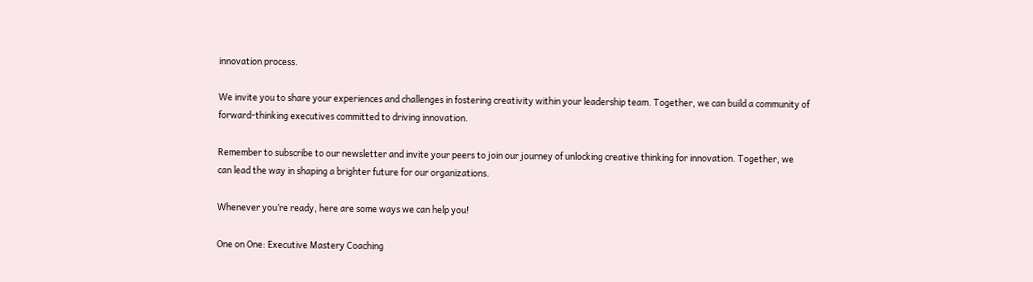innovation process.

We invite you to share your experiences and challenges in fostering creativity within your leadership team. Together, we can build a community of forward-thinking executives committed to driving innovation.

Remember to subscribe to our newsletter and invite your peers to join our journey of unlocking creative thinking for innovation. Together, we can lead the way in shaping a brighter future for our organizations.

Whenever you’re ready, here are some ways we can help you!

One on One: Executive Mastery Coaching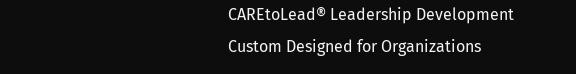CAREtoLead® Leadership Development Custom Designed for Organizations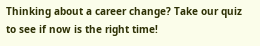Thinking about a career change? Take our quiz to see if now is the right time!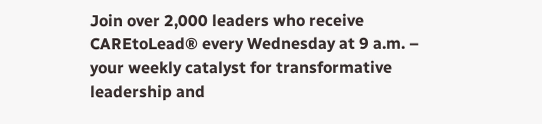Join over 2,000 leaders who receive CAREtoLead® every Wednesday at 9 a.m. – your weekly catalyst for transformative leadership and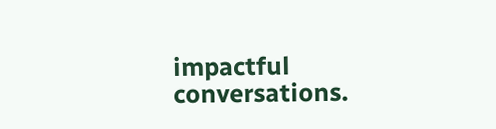impactful conversations.